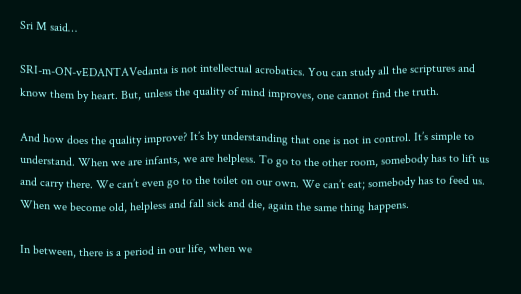Sri M said…

SRI-m-ON-vEDANTAVedanta is not intellectual acrobatics. You can study all the scriptures and know them by heart. But, unless the quality of mind improves, one cannot find the truth.

And how does the quality improve? It’s by understanding that one is not in control. It’s simple to understand. When we are infants, we are helpless. To go to the other room, somebody has to lift us and carry there. We can’t even go to the toilet on our own. We can’t eat; somebody has to feed us. When we become old, helpless and fall sick and die, again the same thing happens.

In between, there is a period in our life, when we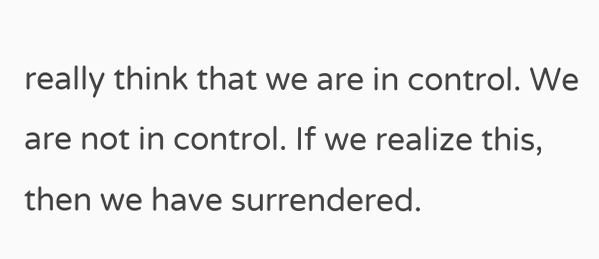really think that we are in control. We are not in control. If we realize this, then we have surrendered.